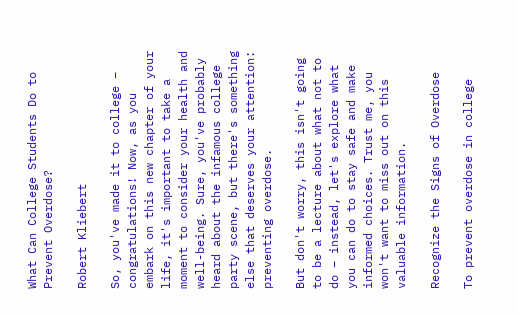What Can College Students Do to Prevent Overdose?

Robert Kliebert

So, you've made it to college – congratulations! Now, as you embark on this new chapter of your life, it's important to take a moment to consider your health and well-being. Sure, you've probably heard about the infamous college party scene, but there's something else that deserves your attention: preventing overdose.

But don't worry, this isn't going to be a lecture about what not to do – instead, let's explore what you can do to stay safe and make informed choices. Trust me, you won't want to miss out on this valuable information.

Recognize the Signs of Overdose

To prevent overdose in college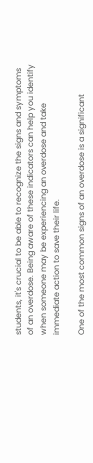students, it's crucial to be able to recognize the signs and symptoms of an overdose. Being aware of these indicators can help you identify when someone may be experiencing an overdose and take immediate action to save their life.

One of the most common signs of an overdose is a significant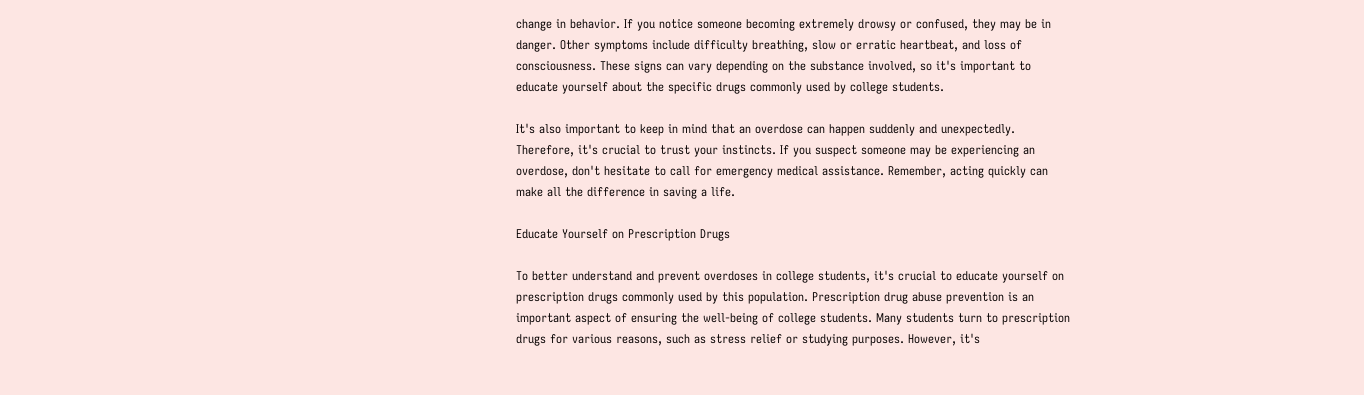change in behavior. If you notice someone becoming extremely drowsy or confused, they may be in danger. Other symptoms include difficulty breathing, slow or erratic heartbeat, and loss of consciousness. These signs can vary depending on the substance involved, so it's important to educate yourself about the specific drugs commonly used by college students.

It's also important to keep in mind that an overdose can happen suddenly and unexpectedly. Therefore, it's crucial to trust your instincts. If you suspect someone may be experiencing an overdose, don't hesitate to call for emergency medical assistance. Remember, acting quickly can make all the difference in saving a life.

Educate Yourself on Prescription Drugs

To better understand and prevent overdoses in college students, it's crucial to educate yourself on prescription drugs commonly used by this population. Prescription drug abuse prevention is an important aspect of ensuring the well-being of college students. Many students turn to prescription drugs for various reasons, such as stress relief or studying purposes. However, it's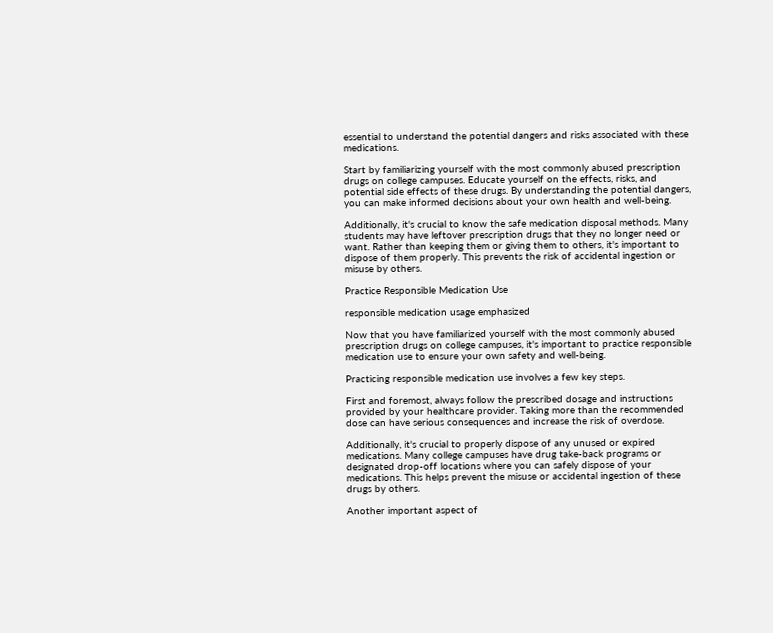essential to understand the potential dangers and risks associated with these medications.

Start by familiarizing yourself with the most commonly abused prescription drugs on college campuses. Educate yourself on the effects, risks, and potential side effects of these drugs. By understanding the potential dangers, you can make informed decisions about your own health and well-being.

Additionally, it's crucial to know the safe medication disposal methods. Many students may have leftover prescription drugs that they no longer need or want. Rather than keeping them or giving them to others, it's important to dispose of them properly. This prevents the risk of accidental ingestion or misuse by others.

Practice Responsible Medication Use

responsible medication usage emphasized

Now that you have familiarized yourself with the most commonly abused prescription drugs on college campuses, it's important to practice responsible medication use to ensure your own safety and well-being.

Practicing responsible medication use involves a few key steps.

First and foremost, always follow the prescribed dosage and instructions provided by your healthcare provider. Taking more than the recommended dose can have serious consequences and increase the risk of overdose.

Additionally, it's crucial to properly dispose of any unused or expired medications. Many college campuses have drug take-back programs or designated drop-off locations where you can safely dispose of your medications. This helps prevent the misuse or accidental ingestion of these drugs by others.

Another important aspect of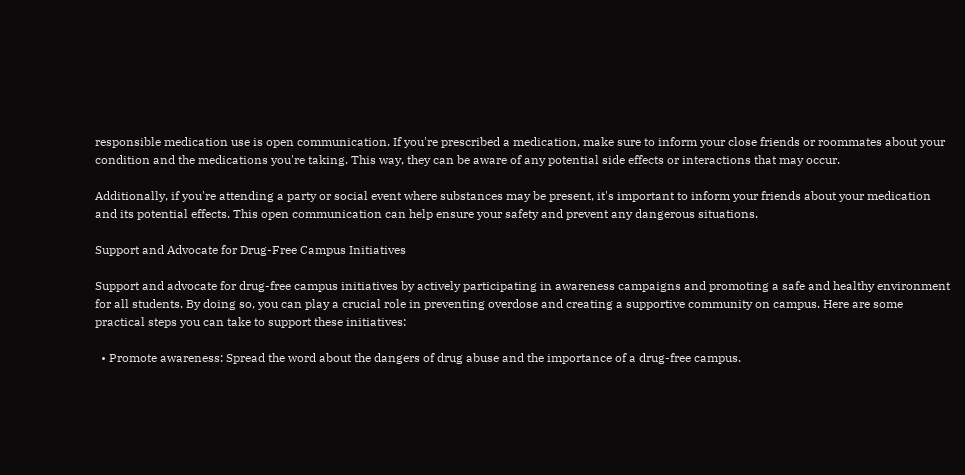responsible medication use is open communication. If you're prescribed a medication, make sure to inform your close friends or roommates about your condition and the medications you're taking. This way, they can be aware of any potential side effects or interactions that may occur.

Additionally, if you're attending a party or social event where substances may be present, it's important to inform your friends about your medication and its potential effects. This open communication can help ensure your safety and prevent any dangerous situations.

Support and Advocate for Drug-Free Campus Initiatives

Support and advocate for drug-free campus initiatives by actively participating in awareness campaigns and promoting a safe and healthy environment for all students. By doing so, you can play a crucial role in preventing overdose and creating a supportive community on campus. Here are some practical steps you can take to support these initiatives:

  • Promote awareness: Spread the word about the dangers of drug abuse and the importance of a drug-free campus.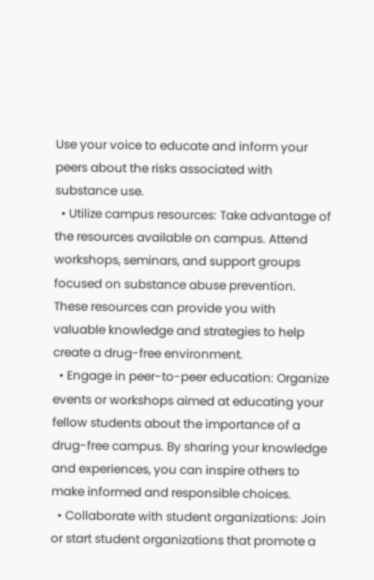Use your voice to educate and inform your peers about the risks associated with substance use.
  • Utilize campus resources: Take advantage of the resources available on campus. Attend workshops, seminars, and support groups focused on substance abuse prevention. These resources can provide you with valuable knowledge and strategies to help create a drug-free environment.
  • Engage in peer-to-peer education: Organize events or workshops aimed at educating your fellow students about the importance of a drug-free campus. By sharing your knowledge and experiences, you can inspire others to make informed and responsible choices.
  • Collaborate with student organizations: Join or start student organizations that promote a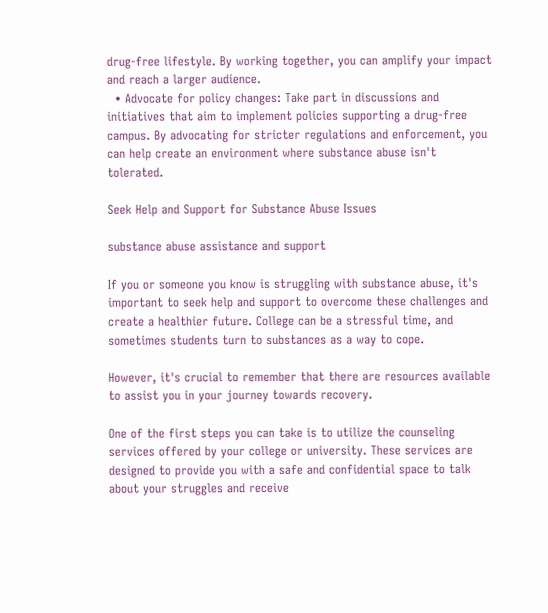drug-free lifestyle. By working together, you can amplify your impact and reach a larger audience.
  • Advocate for policy changes: Take part in discussions and initiatives that aim to implement policies supporting a drug-free campus. By advocating for stricter regulations and enforcement, you can help create an environment where substance abuse isn't tolerated.

Seek Help and Support for Substance Abuse Issues

substance abuse assistance and support

If you or someone you know is struggling with substance abuse, it's important to seek help and support to overcome these challenges and create a healthier future. College can be a stressful time, and sometimes students turn to substances as a way to cope.

However, it's crucial to remember that there are resources available to assist you in your journey towards recovery.

One of the first steps you can take is to utilize the counseling services offered by your college or university. These services are designed to provide you with a safe and confidential space to talk about your struggles and receive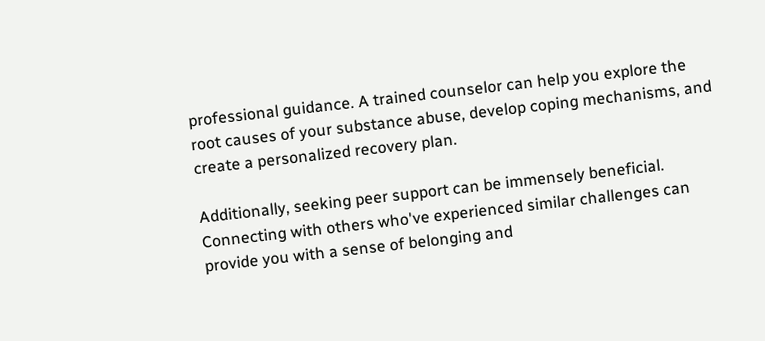professional guidance. A trained counselor can help you explore the root causes of your substance abuse, develop coping mechanisms, and create a personalized recovery plan.

Additionally, seeking peer support can be immensely beneficial. Connecting with others who've experienced similar challenges can provide you with a sense of belonging and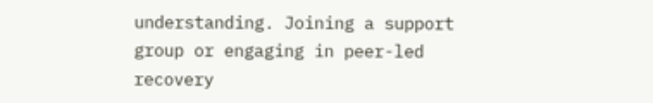understanding. Joining a support group or engaging in peer-led recovery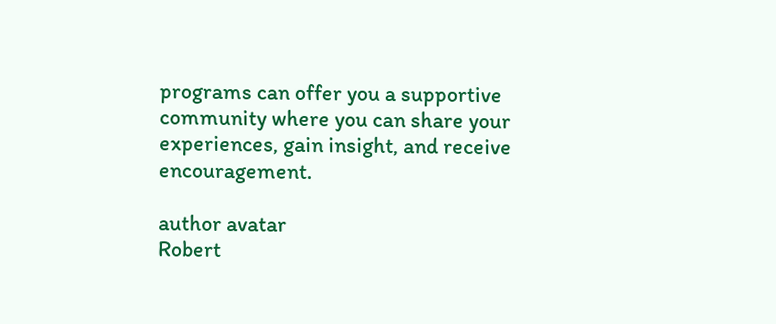programs can offer you a supportive community where you can share your experiences, gain insight, and receive encouragement.

author avatar
Robert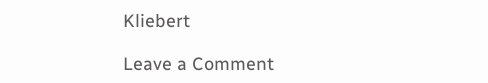Kliebert

Leave a Comment